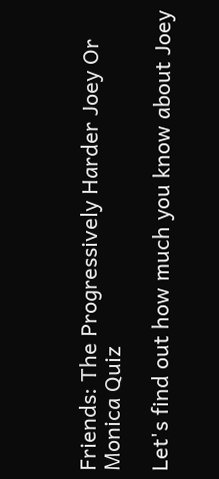Friends: The Progressively Harder Joey Or Monica Quiz

Let's find out how much you know about Joey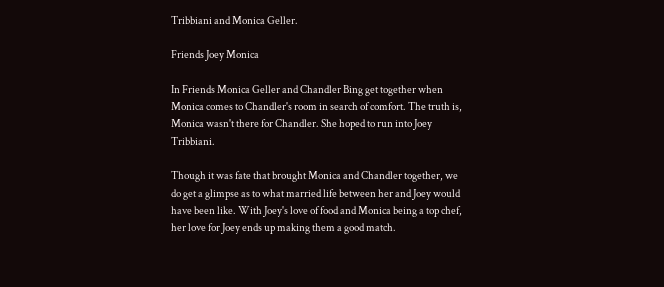Tribbiani and Monica Geller.

Friends Joey Monica

In Friends Monica Geller and Chandler Bing get together when Monica comes to Chandler's room in search of comfort. The truth is, Monica wasn't there for Chandler. She hoped to run into Joey Tribbiani.

Though it was fate that brought Monica and Chandler together, we do get a glimpse as to what married life between her and Joey would have been like. With Joey's love of food and Monica being a top chef, her love for Joey ends up making them a good match.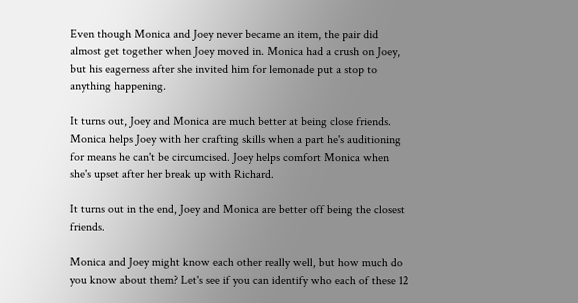Even though Monica and Joey never became an item, the pair did almost get together when Joey moved in. Monica had a crush on Joey, but his eagerness after she invited him for lemonade put a stop to anything happening.

It turns out, Joey and Monica are much better at being close friends. Monica helps Joey with her crafting skills when a part he's auditioning for means he can't be circumcised. Joey helps comfort Monica when she's upset after her break up with Richard.

It turns out in the end, Joey and Monica are better off being the closest friends.

Monica and Joey might know each other really well, but how much do you know about them? Let's see if you can identify who each of these 12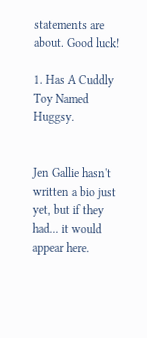statements are about. Good luck!

1. Has A Cuddly Toy Named Huggsy.


Jen Gallie hasn't written a bio just yet, but if they had... it would appear here.